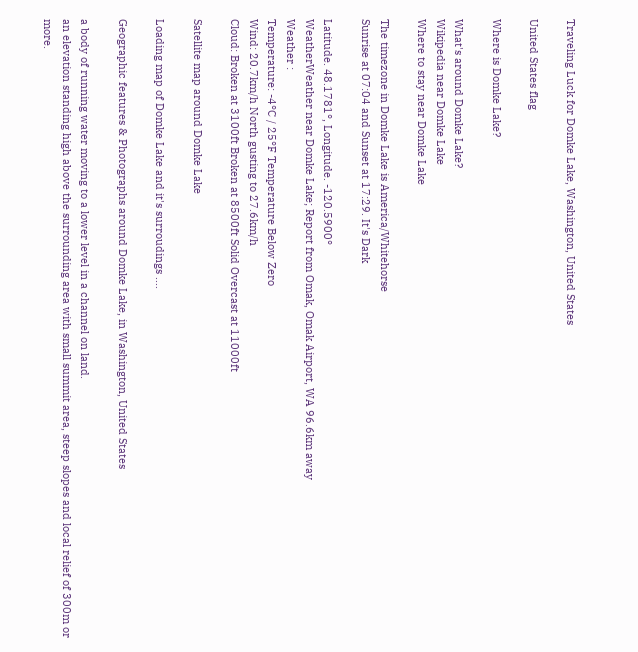Traveling Luck for Domke Lake, Washington, United States

United States flag

Where is Domke Lake?

What's around Domke Lake?
Wikipedia near Domke Lake
Where to stay near Domke Lake

The timezone in Domke Lake is America/Whitehorse
Sunrise at 07:04 and Sunset at 17:29. It's Dark

Latitude. 48.1781°, Longitude. -120.5900°
WeatherWeather near Domke Lake; Report from Omak, Omak Airport, WA 96.6km away
Weather :
Temperature: -4°C / 25°F Temperature Below Zero
Wind: 20.7km/h North gusting to 27.6km/h
Cloud: Broken at 3100ft Broken at 8500ft Solid Overcast at 11000ft

Satellite map around Domke Lake

Loading map of Domke Lake and it's surroudings ....

Geographic features & Photographs around Domke Lake, in Washington, United States

a body of running water moving to a lower level in a channel on land.
an elevation standing high above the surrounding area with small summit area, steep slopes and local relief of 300m or more.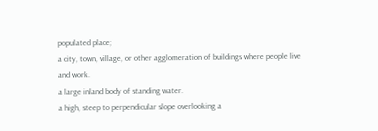populated place;
a city, town, village, or other agglomeration of buildings where people live and work.
a large inland body of standing water.
a high, steep to perpendicular slope overlooking a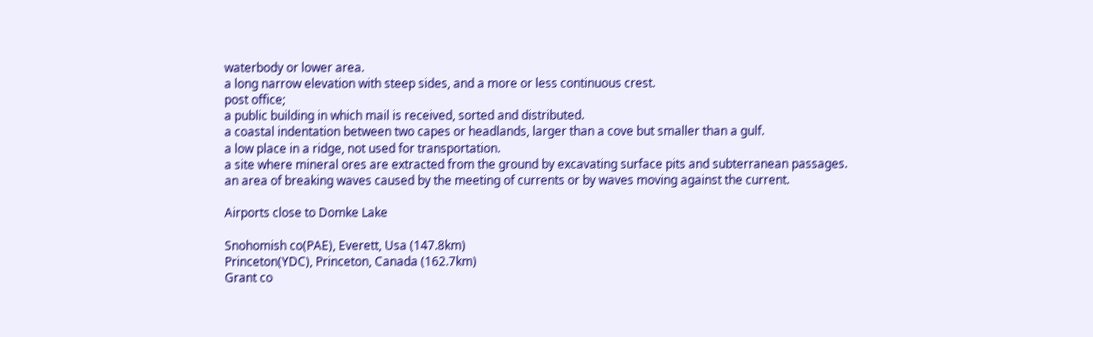waterbody or lower area.
a long narrow elevation with steep sides, and a more or less continuous crest.
post office;
a public building in which mail is received, sorted and distributed.
a coastal indentation between two capes or headlands, larger than a cove but smaller than a gulf.
a low place in a ridge, not used for transportation.
a site where mineral ores are extracted from the ground by excavating surface pits and subterranean passages.
an area of breaking waves caused by the meeting of currents or by waves moving against the current.

Airports close to Domke Lake

Snohomish co(PAE), Everett, Usa (147.8km)
Princeton(YDC), Princeton, Canada (162.7km)
Grant co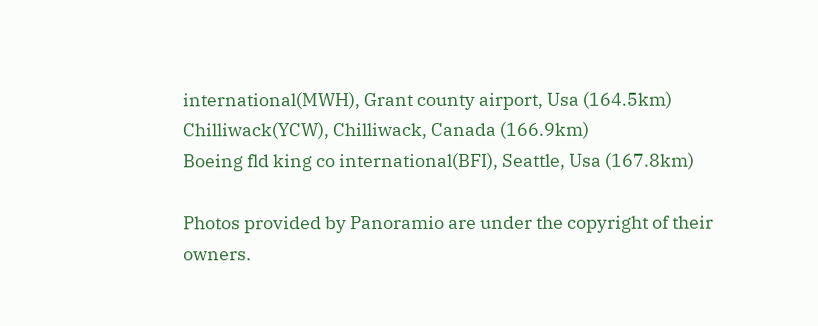international(MWH), Grant county airport, Usa (164.5km)
Chilliwack(YCW), Chilliwack, Canada (166.9km)
Boeing fld king co international(BFI), Seattle, Usa (167.8km)

Photos provided by Panoramio are under the copyright of their owners.